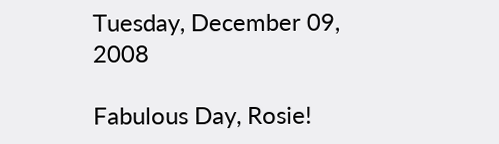Tuesday, December 09, 2008

Fabulous Day, Rosie!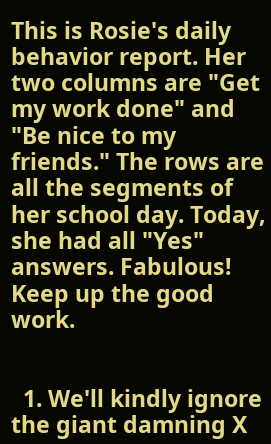This is Rosie's daily behavior report. Her two columns are "Get my work done" and "Be nice to my friends." The rows are all the segments of her school day. Today, she had all "Yes" answers. Fabulous! Keep up the good work.


  1. We'll kindly ignore the giant damning X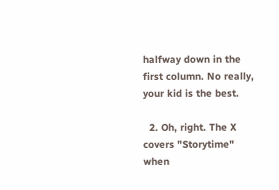halfway down in the first column. No really, your kid is the best.

  2. Oh, right. The X covers "Storytime" when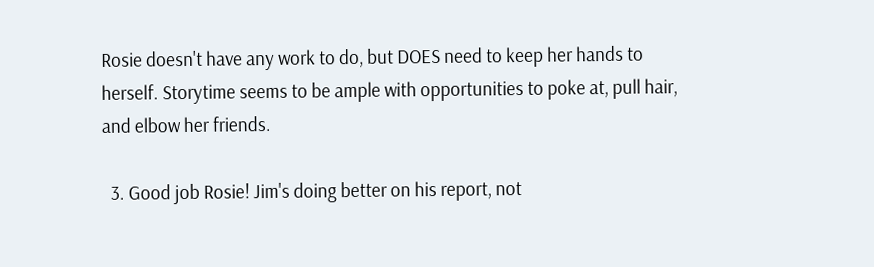Rosie doesn't have any work to do, but DOES need to keep her hands to herself. Storytime seems to be ample with opportunities to poke at, pull hair, and elbow her friends.

  3. Good job Rosie! Jim's doing better on his report, not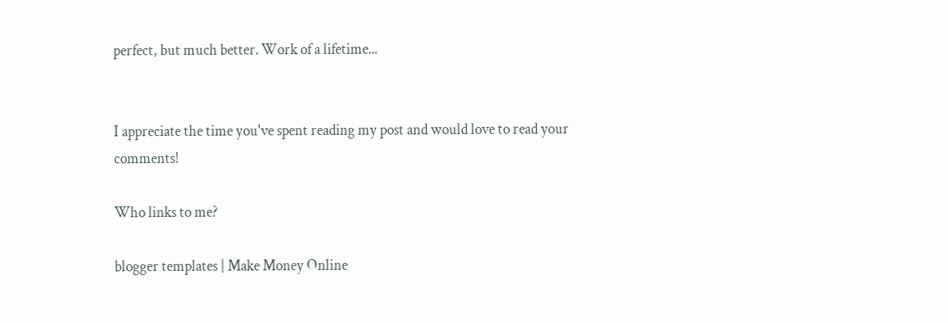perfect, but much better. Work of a lifetime...


I appreciate the time you've spent reading my post and would love to read your comments!

Who links to me?

blogger templates | Make Money Online